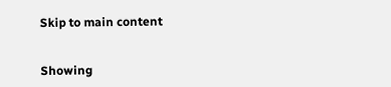Skip to main content


Showing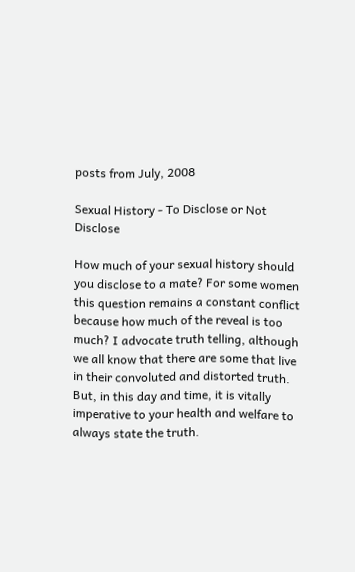posts from July, 2008

Sexual History - To Disclose or Not Disclose

How much of your sexual history should you disclose to a mate? For some women this question remains a constant conflict because how much of the reveal is too much? I advocate truth telling, although we all know that there are some that live in their convoluted and distorted truth. But, in this day and time, it is vitally imperative to your health and welfare to always state the truth.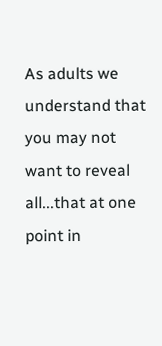As adults we understand that you may not want to reveal all...that at one point in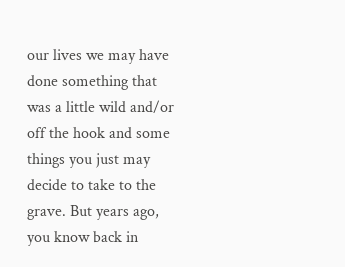our lives we may have done something that was a little wild and/or off the hook and some things you just may decide to take to the grave. But years ago, you know back in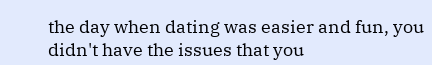the day when dating was easier and fun, you didn't have the issues that you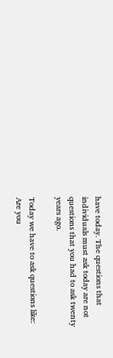have today. The questions that individuals must ask today are not questions that you had to ask twenty years ago.

Today we have to ask questions like:
Are you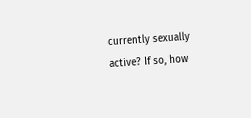currently sexually active? If so, how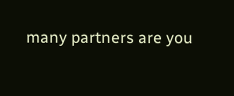many partners are you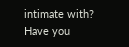intimate with?
Have you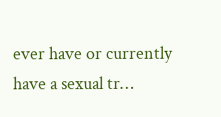ever have or currently have a sexual tr…